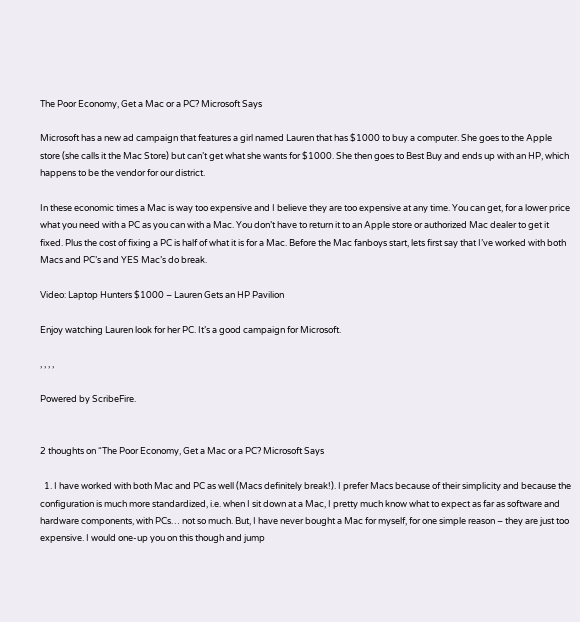The Poor Economy, Get a Mac or a PC? Microsoft Says

Microsoft has a new ad campaign that features a girl named Lauren that has $1000 to buy a computer. She goes to the Apple store (she calls it the Mac Store) but can’t get what she wants for $1000. She then goes to Best Buy and ends up with an HP, which happens to be the vendor for our district.

In these economic times a Mac is way too expensive and I believe they are too expensive at any time. You can get, for a lower price what you need with a PC as you can with a Mac. You don’t have to return it to an Apple store or authorized Mac dealer to get it fixed. Plus the cost of fixing a PC is half of what it is for a Mac. Before the Mac fanboys start, lets first say that I’ve worked with both Macs and PC’s and YES Mac’s do break.

Video: Laptop Hunters $1000 – Lauren Gets an HP Pavilion

Enjoy watching Lauren look for her PC. It’s a good campaign for Microsoft.

, , , ,

Powered by ScribeFire.


2 thoughts on “The Poor Economy, Get a Mac or a PC? Microsoft Says

  1. I have worked with both Mac and PC as well (Macs definitely break!). I prefer Macs because of their simplicity and because the configuration is much more standardized, i.e. when I sit down at a Mac, I pretty much know what to expect as far as software and hardware components, with PCs… not so much. But, I have never bought a Mac for myself, for one simple reason – they are just too expensive. I would one-up you on this though and jump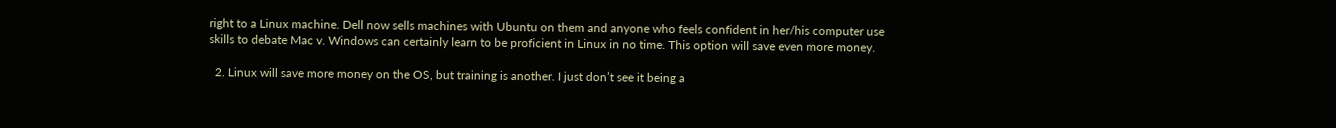right to a Linux machine. Dell now sells machines with Ubuntu on them and anyone who feels confident in her/his computer use skills to debate Mac v. Windows can certainly learn to be proficient in Linux in no time. This option will save even more money.

  2. Linux will save more money on the OS, but training is another. I just don’t see it being a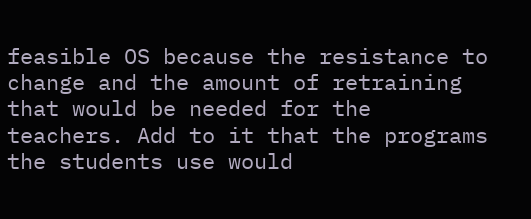feasible OS because the resistance to change and the amount of retraining that would be needed for the teachers. Add to it that the programs the students use would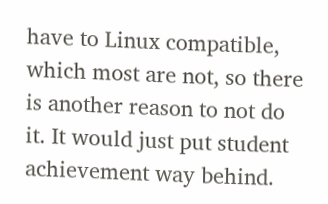have to Linux compatible, which most are not, so there is another reason to not do it. It would just put student achievement way behind.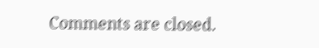Comments are closed.